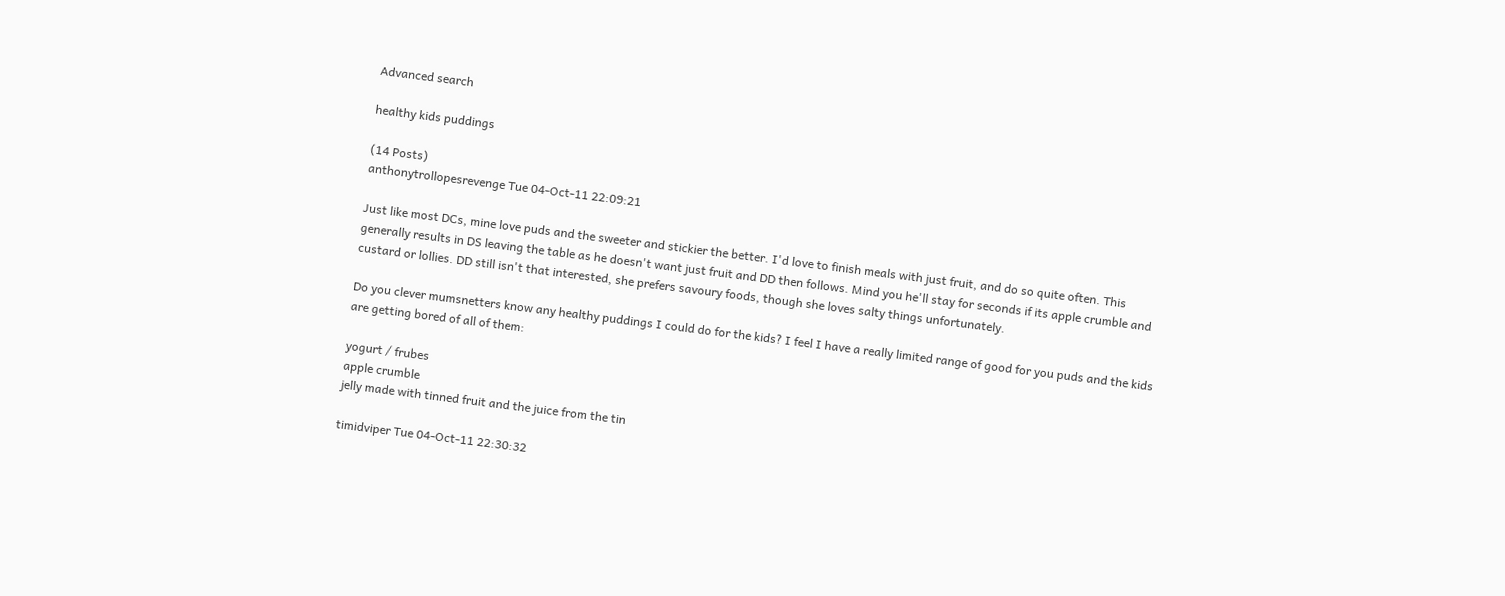Advanced search

healthy kids puddings

(14 Posts)
anthonytrollopesrevenge Tue 04-Oct-11 22:09:21

Just like most DCs, mine love puds and the sweeter and stickier the better. I'd love to finish meals with just fruit, and do so quite often. This generally results in DS leaving the table as he doesn't want just fruit and DD then follows. Mind you he'll stay for seconds if its apple crumble and custard or lollies. DD still isn't that interested, she prefers savoury foods, though she loves salty things unfortunately.

Do you clever mumsnetters know any healthy puddings I could do for the kids? I feel I have a really limited range of good for you puds and the kids are getting bored of all of them:

yogurt / frubes
apple crumble
jelly made with tinned fruit and the juice from the tin

timidviper Tue 04-Oct-11 22:30:32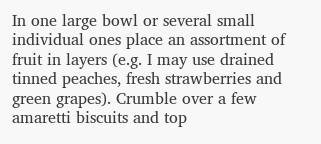In one large bowl or several small individual ones place an assortment of fruit in layers (e.g. I may use drained tinned peaches, fresh strawberries and green grapes). Crumble over a few amaretti biscuits and top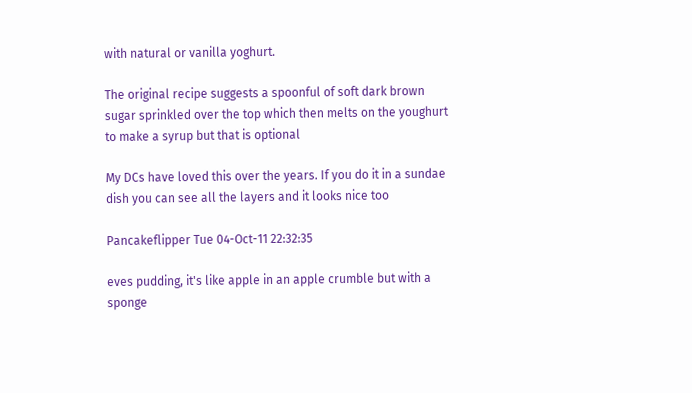with natural or vanilla yoghurt.

The original recipe suggests a spoonful of soft dark brown sugar sprinkled over the top which then melts on the youghurt to make a syrup but that is optional

My DCs have loved this over the years. If you do it in a sundae dish you can see all the layers and it looks nice too

Pancakeflipper Tue 04-Oct-11 22:32:35

eves pudding, it's like apple in an apple crumble but with a sponge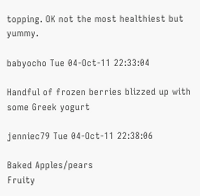topping. OK not the most healthiest but yummy.

babyocho Tue 04-Oct-11 22:33:04

Handful of frozen berries blizzed up with some Greek yogurt

jenniec79 Tue 04-Oct-11 22:38:06

Baked Apples/pears
Fruity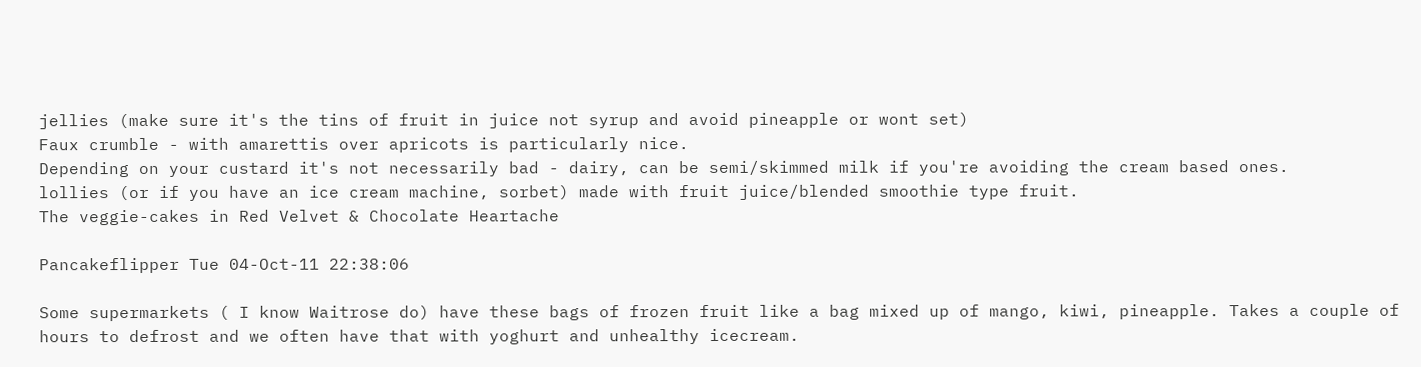jellies (make sure it's the tins of fruit in juice not syrup and avoid pineapple or wont set)
Faux crumble - with amarettis over apricots is particularly nice.
Depending on your custard it's not necessarily bad - dairy, can be semi/skimmed milk if you're avoiding the cream based ones.
lollies (or if you have an ice cream machine, sorbet) made with fruit juice/blended smoothie type fruit.
The veggie-cakes in Red Velvet & Chocolate Heartache

Pancakeflipper Tue 04-Oct-11 22:38:06

Some supermarkets ( I know Waitrose do) have these bags of frozen fruit like a bag mixed up of mango, kiwi, pineapple. Takes a couple of hours to defrost and we often have that with yoghurt and unhealthy icecream.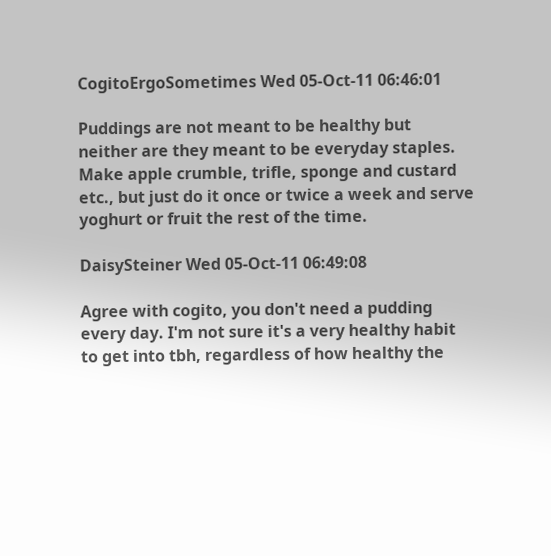CogitoErgoSometimes Wed 05-Oct-11 06:46:01

Puddings are not meant to be healthy but neither are they meant to be everyday staples. Make apple crumble, trifle, sponge and custard etc., but just do it once or twice a week and serve yoghurt or fruit the rest of the time.

DaisySteiner Wed 05-Oct-11 06:49:08

Agree with cogito, you don't need a pudding every day. I'm not sure it's a very healthy habit to get into tbh, regardless of how healthy the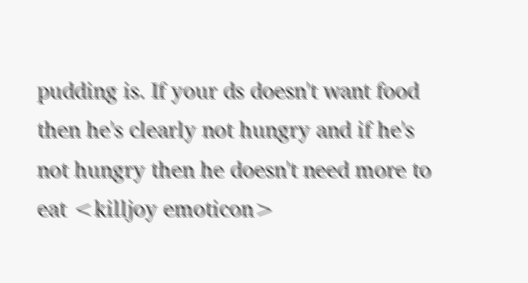pudding is. If your ds doesn't want food then he's clearly not hungry and if he's not hungry then he doesn't need more to eat <killjoy emoticon>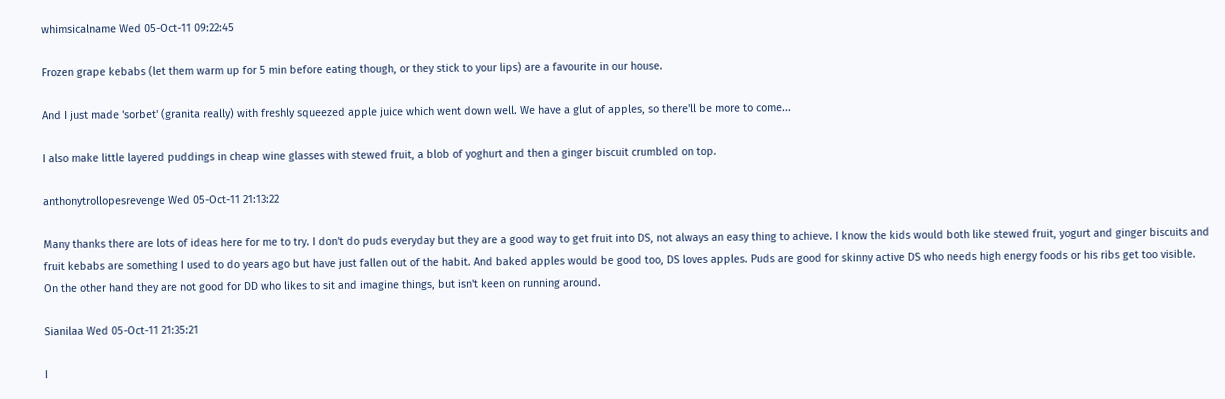whimsicalname Wed 05-Oct-11 09:22:45

Frozen grape kebabs (let them warm up for 5 min before eating though, or they stick to your lips) are a favourite in our house.

And I just made 'sorbet' (granita really) with freshly squeezed apple juice which went down well. We have a glut of apples, so there'll be more to come...

I also make little layered puddings in cheap wine glasses with stewed fruit, a blob of yoghurt and then a ginger biscuit crumbled on top.

anthonytrollopesrevenge Wed 05-Oct-11 21:13:22

Many thanks there are lots of ideas here for me to try. I don't do puds everyday but they are a good way to get fruit into DS, not always an easy thing to achieve. I know the kids would both like stewed fruit, yogurt and ginger biscuits and fruit kebabs are something I used to do years ago but have just fallen out of the habit. And baked apples would be good too, DS loves apples. Puds are good for skinny active DS who needs high energy foods or his ribs get too visible. On the other hand they are not good for DD who likes to sit and imagine things, but isn't keen on running around.

Sianilaa Wed 05-Oct-11 21:35:21

I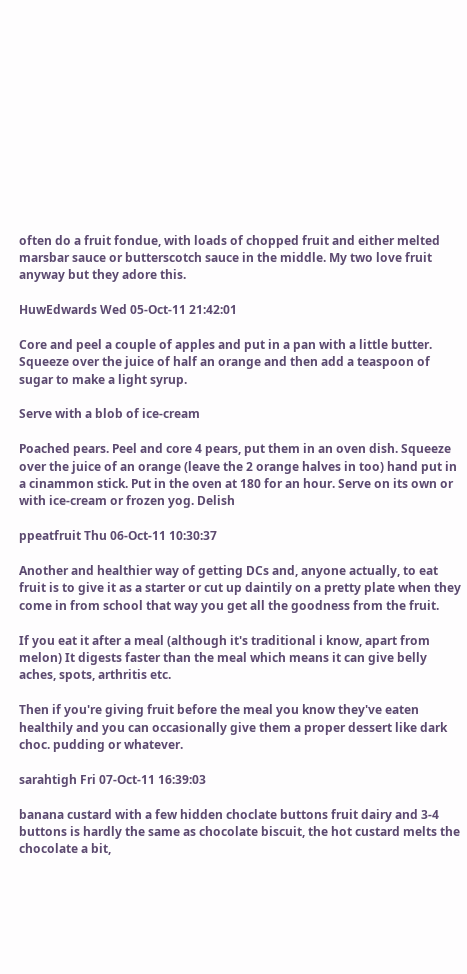often do a fruit fondue, with loads of chopped fruit and either melted marsbar sauce or butterscotch sauce in the middle. My two love fruit anyway but they adore this.

HuwEdwards Wed 05-Oct-11 21:42:01

Core and peel a couple of apples and put in a pan with a little butter. Squeeze over the juice of half an orange and then add a teaspoon of sugar to make a light syrup.

Serve with a blob of ice-cream

Poached pears. Peel and core 4 pears, put them in an oven dish. Squeeze over the juice of an orange (leave the 2 orange halves in too) hand put in a cinammon stick. Put in the oven at 180 for an hour. Serve on its own or with ice-cream or frozen yog. Delish

ppeatfruit Thu 06-Oct-11 10:30:37

Another and healthier way of getting DCs and, anyone actually, to eat fruit is to give it as a starter or cut up daintily on a pretty plate when they come in from school that way you get all the goodness from the fruit.

If you eat it after a meal (although it's traditional i know, apart from melon) It digests faster than the meal which means it can give belly aches, spots, arthritis etc.

Then if you're giving fruit before the meal you know they've eaten healthily and you can occasionally give them a proper dessert like dark choc. pudding or whatever.

sarahtigh Fri 07-Oct-11 16:39:03

banana custard with a few hidden choclate buttons fruit dairy and 3-4 buttons is hardly the same as chocolate biscuit, the hot custard melts the chocolate a bit,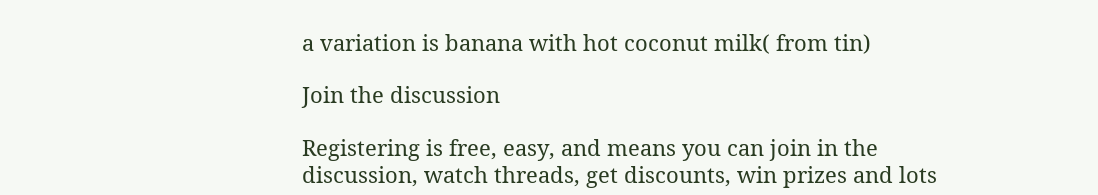a variation is banana with hot coconut milk( from tin)

Join the discussion

Registering is free, easy, and means you can join in the discussion, watch threads, get discounts, win prizes and lots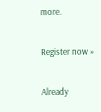more.

Register now »

Already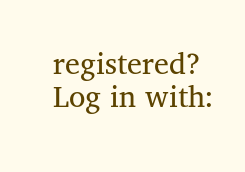registered? Log in with: